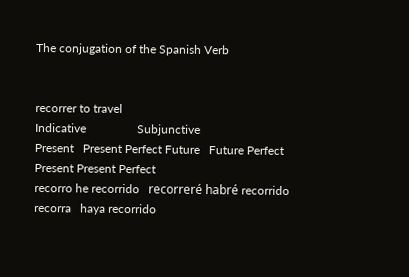The conjugation of the Spanish Verb


recorrer to travel
Indicative                 Subjunctive
Present   Present Perfect Future   Future Perfect Present Present Perfect
recorro he recorrido   recorreré habré recorrido recorra   haya recorrido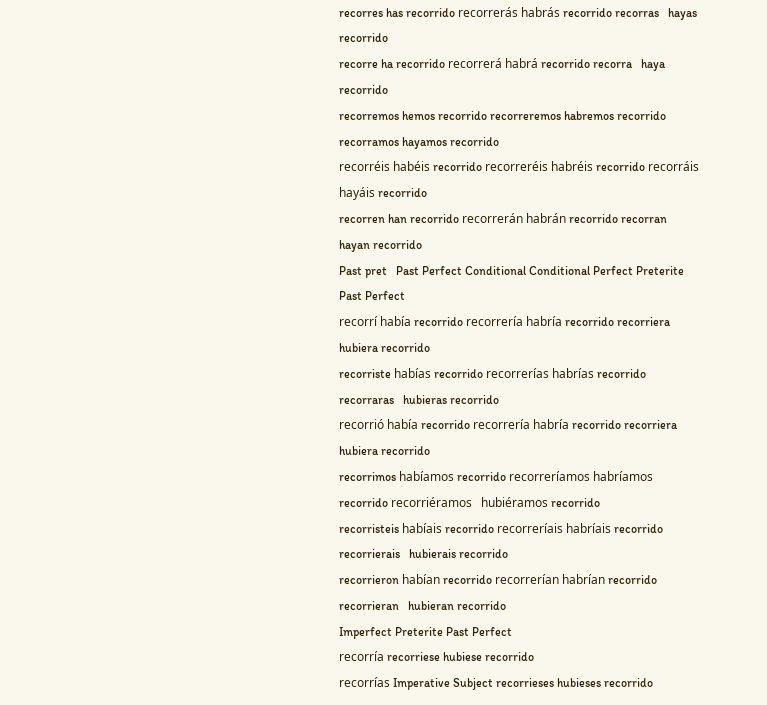recorres has recorrido recorrerás habrás recorrido recorras   hayas recorrido
recorre ha recorrido recorrerá habrá recorrido recorra   haya recorrido
recorremos hemos recorrido recorreremos habremos recorrido recorramos hayamos recorrido
recorréis habéis recorrido recorreréis habréis recorrido recorráis hayáis recorrido
recorren han recorrido recorrerán habrán recorrido recorran   hayan recorrido
Past pret   Past Perfect Conditional Conditional Perfect Preterite Past Perfect
recorrí había recorrido recorrería habría recorrido recorriera hubiera recorrido
recorriste habías recorrido recorrerías habrías recorrido recorraras   hubieras recorrido
recorrió había recorrido recorrería habría recorrido recorriera   hubiera recorrido
recorrimos habíamos recorrido recorreríamos habríamos recorrido recorriéramos   hubiéramos recorrido
recorristeis habíais recorrido recorreríais habríais recorrido recorrierais   hubierais recorrido
recorrieron habían recorrido recorrerían habrían recorrido recorrieran   hubieran recorrido
Imperfect Preterite Past Perfect
recorría recorriese hubiese recorrido
recorrías Imperative Subject recorrieses hubieses recorrido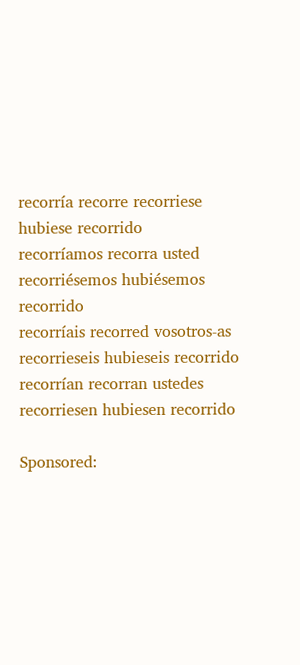recorría recorre recorriese hubiese recorrido
recorríamos recorra usted recorriésemos hubiésemos recorrido
recorríais recorred vosotros-as recorrieseis hubieseis recorrido
recorrían recorran ustedes recorriesen hubiesen recorrido

Sponsored: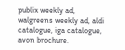publix weekly ad, walgreens weekly ad, aldi catalogue, iga catalogue, avon brochure.